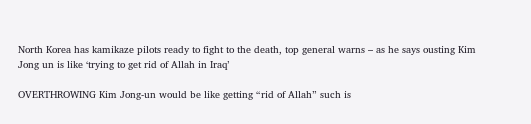North Korea has kamikaze pilots ready to fight to the death, top general warns – as he says ousting Kim Jong un is like ‘trying to get rid of Allah in Iraq’

OVERTHROWING Kim Jong-un would be like getting “rid of Allah” such is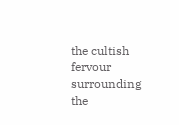the cultish fervour surrounding the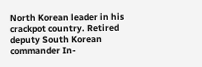North Korean leader in his crackpot country. Retired deputy South Korean commander In-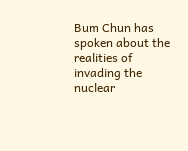Bum Chun has spoken about the realities of invading the nuclear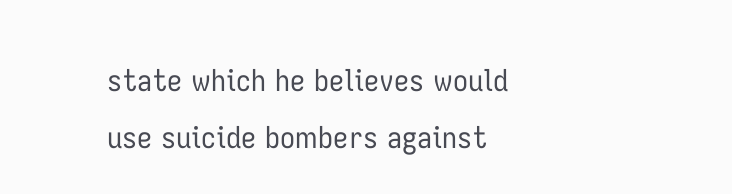state which he believes would use suicide bombers against